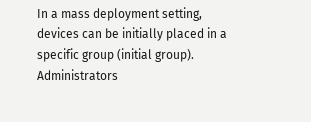In a mass deployment setting, devices can be initially placed in a specific group (initial group). Administrators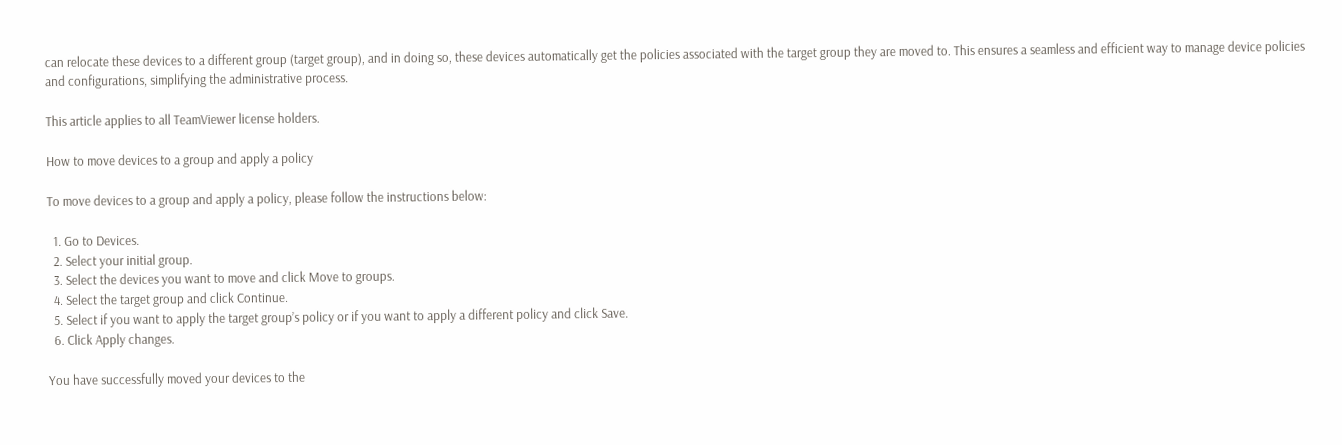can relocate these devices to a different group (target group), and in doing so, these devices automatically get the policies associated with the target group they are moved to. This ensures a seamless and efficient way to manage device policies and configurations, simplifying the administrative process.

This article applies to all TeamViewer license holders.

How to move devices to a group and apply a policy

To move devices to a group and apply a policy, please follow the instructions below:

  1. Go to Devices.
  2. Select your initial group.
  3. Select the devices you want to move and click Move to groups.
  4. Select the target group and click Continue.
  5. Select if you want to apply the target group’s policy or if you want to apply a different policy and click Save.
  6. Click Apply changes.

You have successfully moved your devices to the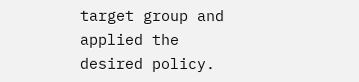target group and applied the desired policy.